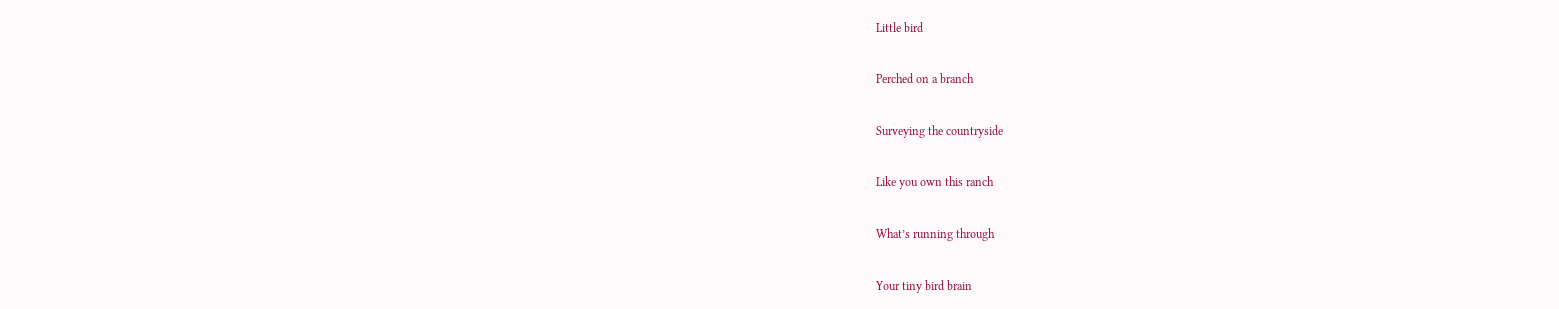Little bird

Perched on a branch

Surveying the countryside

Like you own this ranch

What’s running through

Your tiny bird brain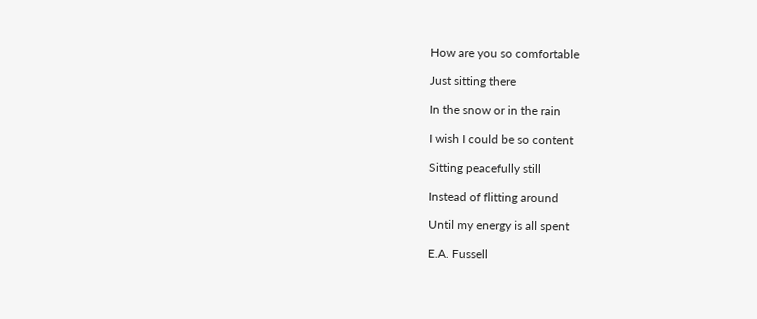How are you so comfortable

Just sitting there

In the snow or in the rain

I wish I could be so content

Sitting peacefully still

Instead of flitting around

Until my energy is all spent

E.A. Fussell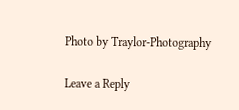Photo by Traylor-Photography

Leave a Reply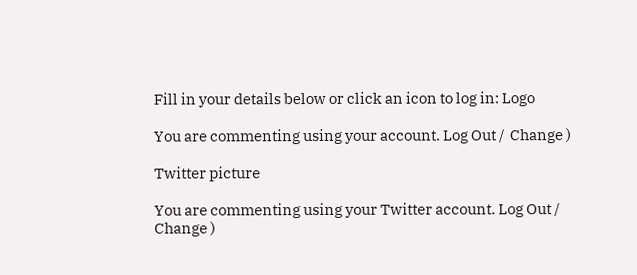Fill in your details below or click an icon to log in: Logo

You are commenting using your account. Log Out /  Change )

Twitter picture

You are commenting using your Twitter account. Log Out /  Change )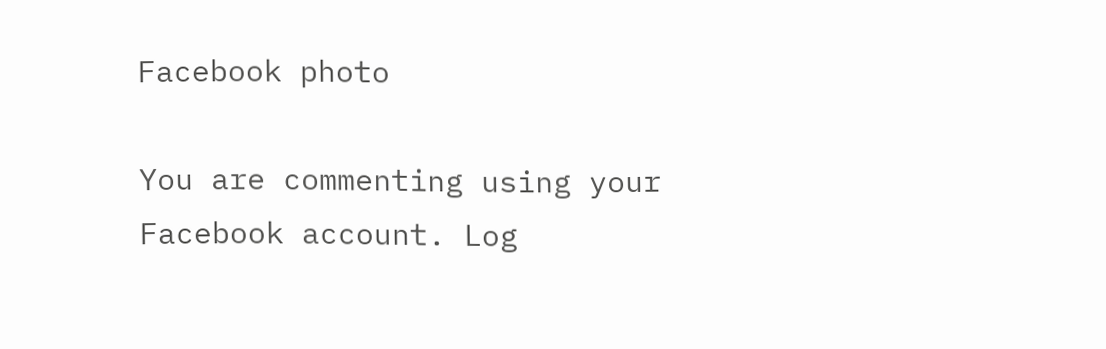Facebook photo

You are commenting using your Facebook account. Log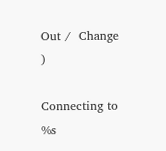Out /  Change )

Connecting to %s